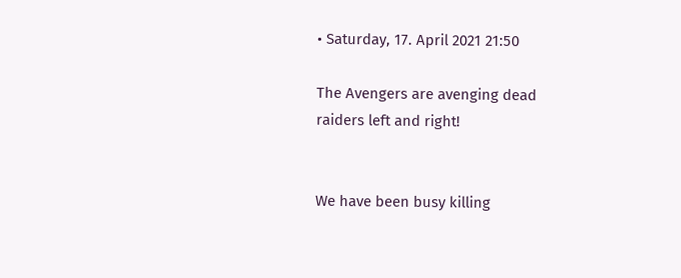• Saturday, 17. April 2021 21:50

The Avengers are avenging dead raiders left and right!


We have been busy killing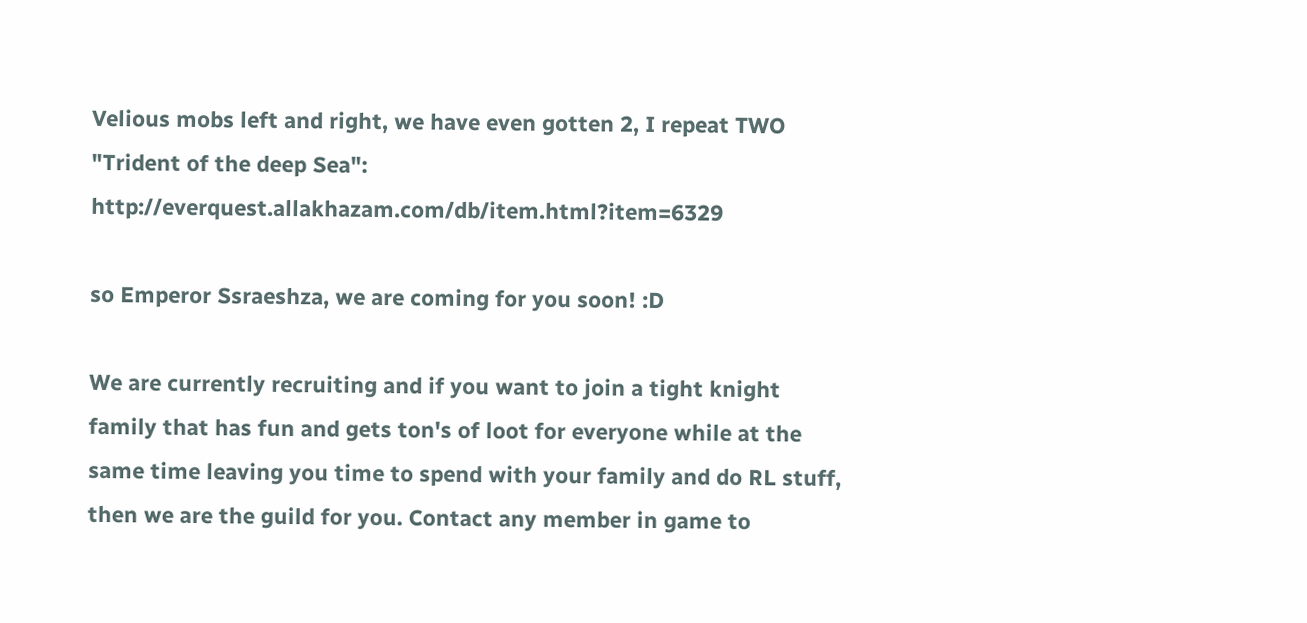Velious mobs left and right, we have even gotten 2, I repeat TWO "Trident of the deep Sea": http://everquest.allakhazam.com/db/item.html?item=6329

so Emperor Ssraeshza, we are coming for you soon! :D

We are currently recruiting and if you want to join a tight knight family that has fun and gets ton's of loot for everyone while at the same time leaving you time to spend with your family and do RL stuff, then we are the guild for you. Contact any member in game to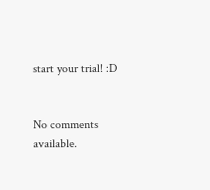start your trial! :D


No comments available.